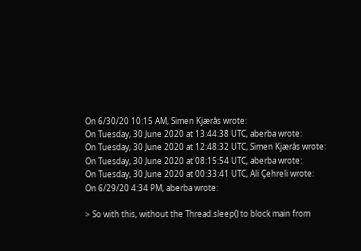On 6/30/20 10:15 AM, Simen Kjærås wrote:
On Tuesday, 30 June 2020 at 13:44:38 UTC, aberba wrote:
On Tuesday, 30 June 2020 at 12:48:32 UTC, Simen Kjærås wrote:
On Tuesday, 30 June 2020 at 08:15:54 UTC, aberba wrote:
On Tuesday, 30 June 2020 at 00:33:41 UTC, Ali Çehreli wrote:
On 6/29/20 4:34 PM, aberba wrote:

> So with this, without the Thread.sleep() to block main from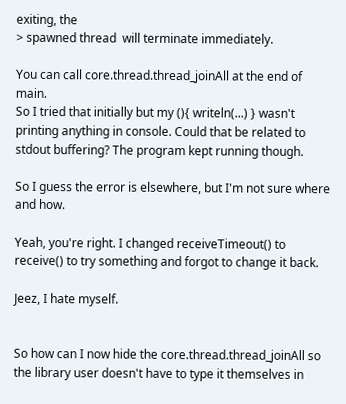exiting, the
> spawned thread  will terminate immediately.

You can call core.thread.thread_joinAll at the end of main.
So I tried that initially but my (){ writeln(...) } wasn't printing anything in console. Could that be related to stdout buffering? The program kept running though.

So I guess the error is elsewhere, but I'm not sure where and how.

Yeah, you're right. I changed receiveTimeout() to receive() to try something and forgot to change it back.

Jeez, I hate myself.


So how can I now hide the core.thread.thread_joinAll so the library user doesn't have to type it themselves in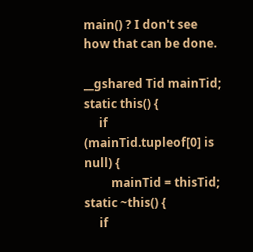main() ? I don't see how that can be done.

__gshared Tid mainTid;
static this() {
     if (mainTid.tupleof[0] is null) {
         mainTid = thisTid;
static ~this() {
     if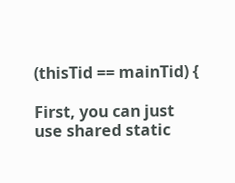(thisTid == mainTid) {

First, you can just use shared static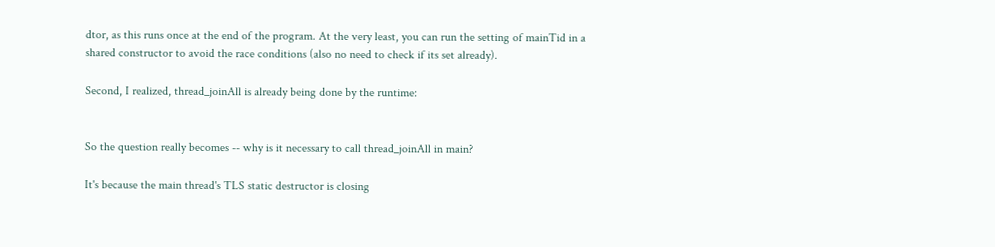dtor, as this runs once at the end of the program. At the very least, you can run the setting of mainTid in a shared constructor to avoid the race conditions (also no need to check if its set already).

Second, I realized, thread_joinAll is already being done by the runtime:


So the question really becomes -- why is it necessary to call thread_joinAll in main?

It's because the main thread's TLS static destructor is closing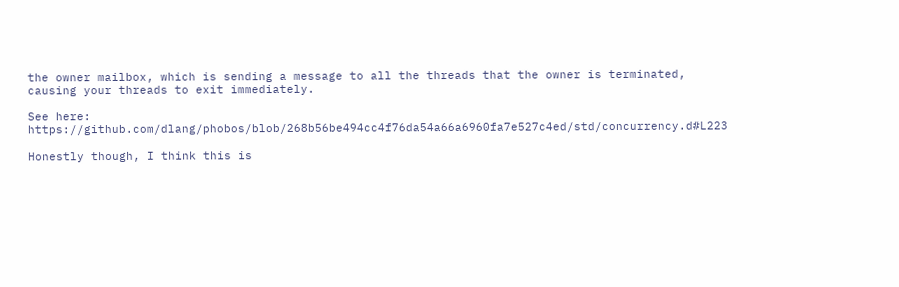the owner mailbox, which is sending a message to all the threads that the owner is terminated, causing your threads to exit immediately.

See here: https://github.com/dlang/phobos/blob/268b56be494cc4f76da54a66a6960fa7e527c4ed/std/concurrency.d#L223

Honestly though, I think this is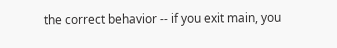the correct behavior -- if you exit main, you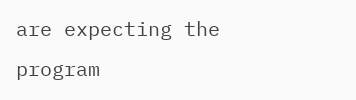are expecting the program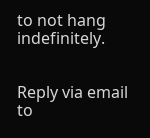to not hang indefinitely.


Reply via email to